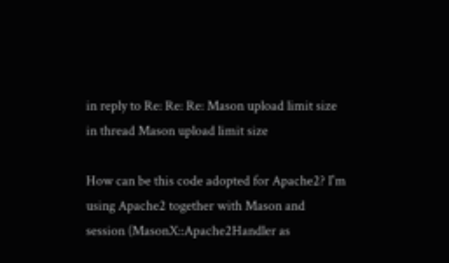in reply to Re: Re: Re: Mason upload limit size
in thread Mason upload limit size

How can be this code adopted for Apache2? I'm using Apache2 together with Mason and session (MasonX::Apache2Handler as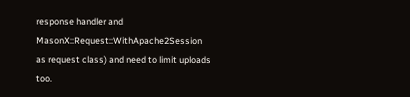response handler and MasonX::Request::WithApache2Session as request class) and need to limit uploads too.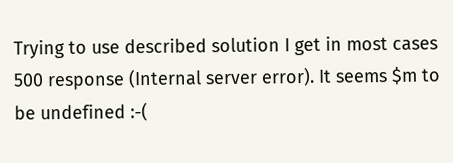Trying to use described solution I get in most cases 500 response (Internal server error). It seems $m to be undefined :-(